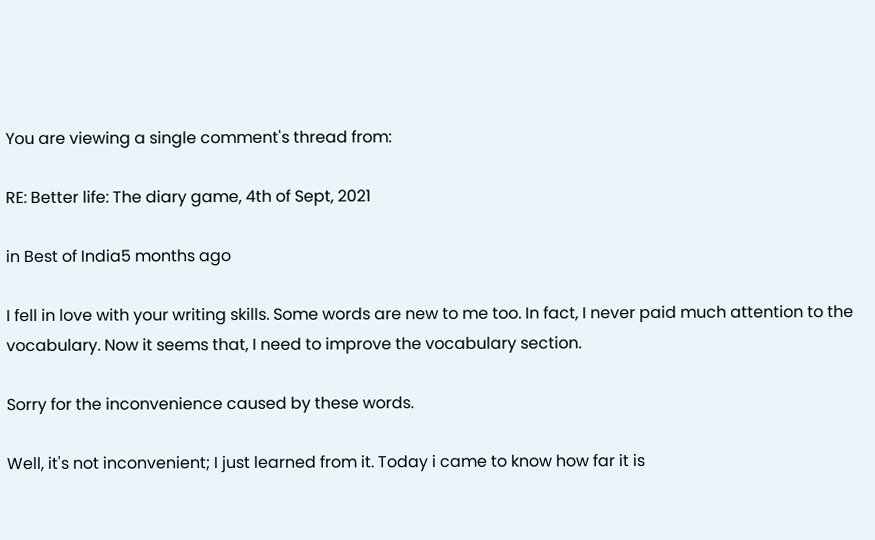You are viewing a single comment's thread from:

RE: Better life: The diary game, 4th of Sept, 2021

in Best of India5 months ago

I fell in love with your writing skills. Some words are new to me too. In fact, I never paid much attention to the vocabulary. Now it seems that, I need to improve the vocabulary section.

Sorry for the inconvenience caused by these words.

Well, it's not inconvenient; I just learned from it. Today i came to know how far it is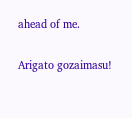ahead of me.

Arigato gozaimasu!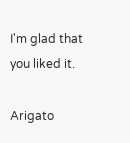I'm glad that you liked it.

Arigato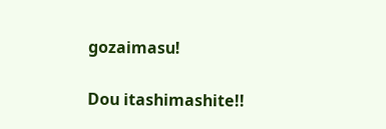gozaimasu!

Dou itashimashite!!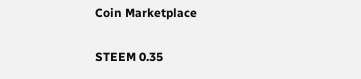Coin Marketplace

STEEM 0.35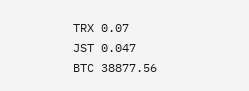TRX 0.07
JST 0.047
BTC 38877.56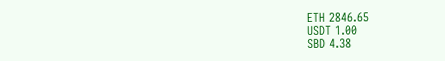ETH 2846.65
USDT 1.00
SBD 4.38